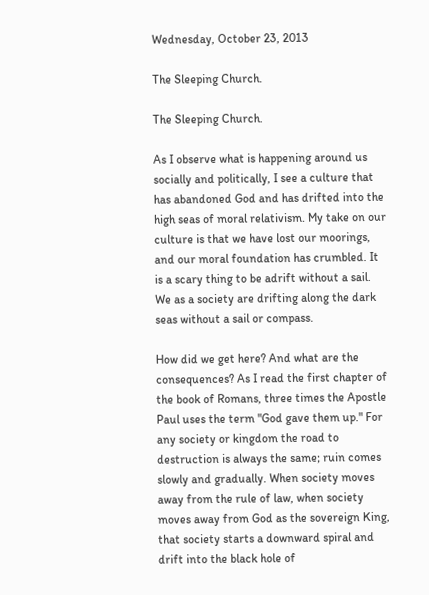Wednesday, October 23, 2013

The Sleeping Church.

The Sleeping Church.

As I observe what is happening around us socially and politically, I see a culture that has abandoned God and has drifted into the high seas of moral relativism. My take on our culture is that we have lost our moorings, and our moral foundation has crumbled. It is a scary thing to be adrift without a sail. We as a society are drifting along the dark seas without a sail or compass.

How did we get here? And what are the consequences? As I read the first chapter of the book of Romans, three times the Apostle Paul uses the term "God gave them up." For any society or kingdom the road to destruction is always the same; ruin comes slowly and gradually. When society moves away from the rule of law, when society moves away from God as the sovereign King, that society starts a downward spiral and drift into the black hole of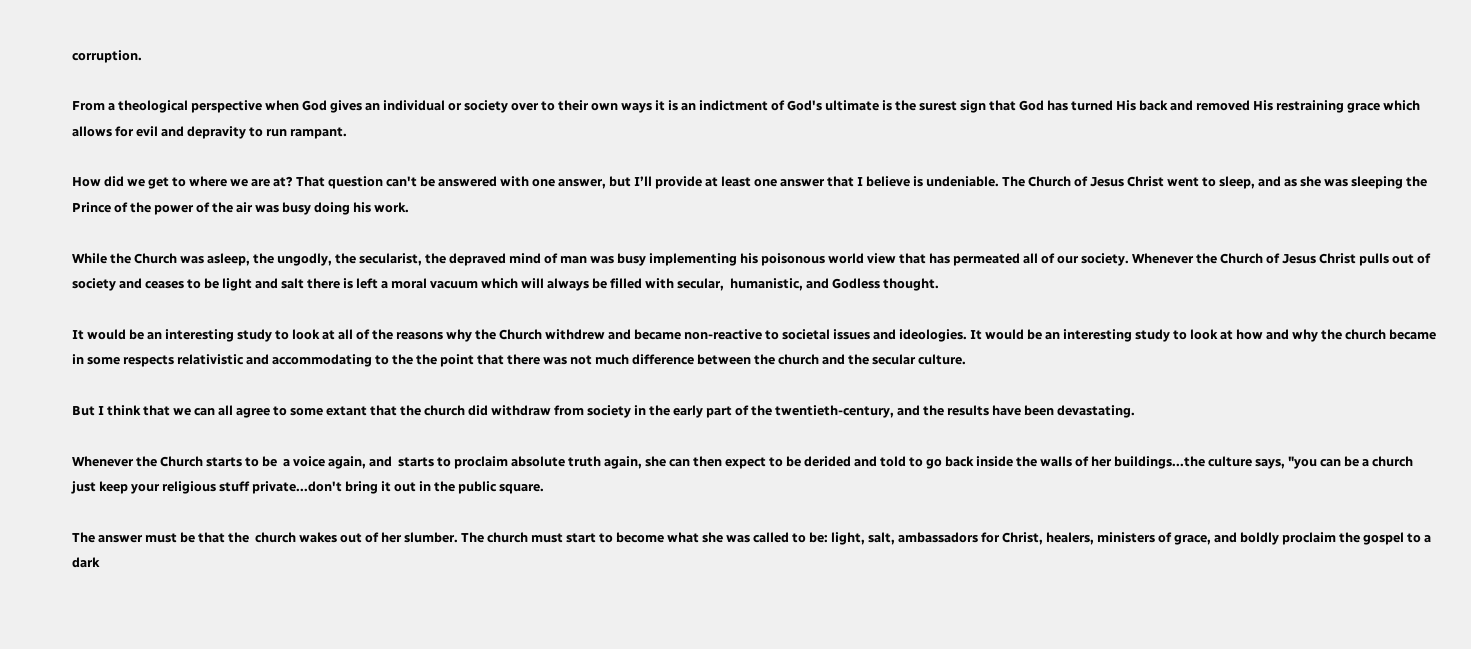corruption.

From a theological perspective when God gives an individual or society over to their own ways it is an indictment of God's ultimate is the surest sign that God has turned His back and removed His restraining grace which allows for evil and depravity to run rampant.

How did we get to where we are at? That question can't be answered with one answer, but I’ll provide at least one answer that I believe is undeniable. The Church of Jesus Christ went to sleep, and as she was sleeping the Prince of the power of the air was busy doing his work.

While the Church was asleep, the ungodly, the secularist, the depraved mind of man was busy implementing his poisonous world view that has permeated all of our society. Whenever the Church of Jesus Christ pulls out of society and ceases to be light and salt there is left a moral vacuum which will always be filled with secular,  humanistic, and Godless thought.

It would be an interesting study to look at all of the reasons why the Church withdrew and became non-reactive to societal issues and ideologies. It would be an interesting study to look at how and why the church became in some respects relativistic and accommodating to the the point that there was not much difference between the church and the secular culture.

But I think that we can all agree to some extant that the church did withdraw from society in the early part of the twentieth-century, and the results have been devastating.

Whenever the Church starts to be  a voice again, and  starts to proclaim absolute truth again, she can then expect to be derided and told to go back inside the walls of her buildings...the culture says, "you can be a church just keep your religious stuff private...don't bring it out in the public square.

The answer must be that the  church wakes out of her slumber. The church must start to become what she was called to be: light, salt, ambassadors for Christ, healers, ministers of grace, and boldly proclaim the gospel to a dark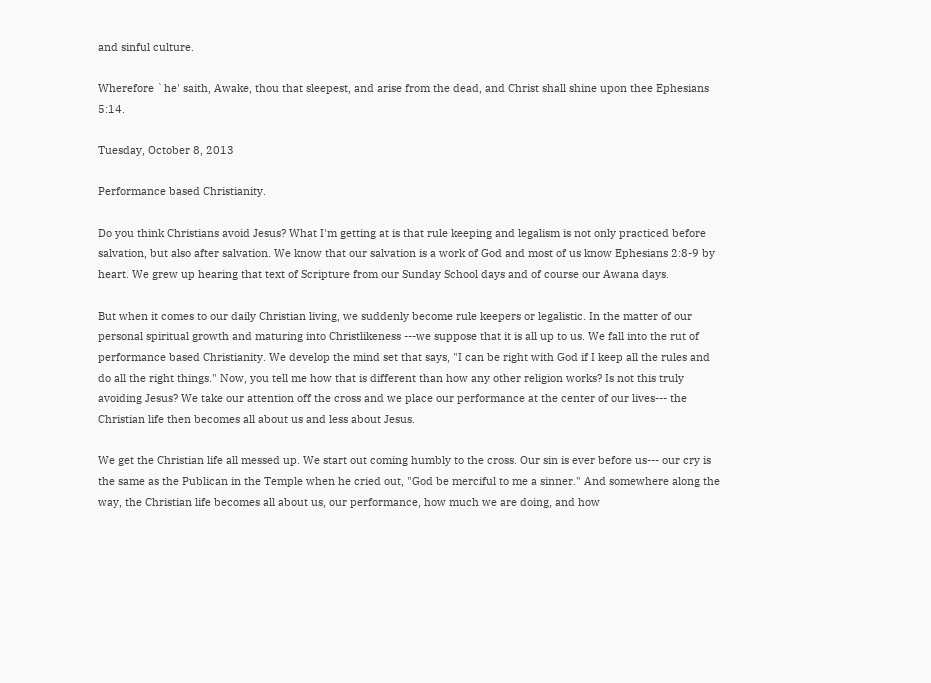and sinful culture.

Wherefore `he' saith, Awake, thou that sleepest, and arise from the dead, and Christ shall shine upon thee Ephesians 5:14.

Tuesday, October 8, 2013

Performance based Christianity.

Do you think Christians avoid Jesus? What I'm getting at is that rule keeping and legalism is not only practiced before salvation, but also after salvation. We know that our salvation is a work of God and most of us know Ephesians 2:8-9 by heart. We grew up hearing that text of Scripture from our Sunday School days and of course our Awana days.

But when it comes to our daily Christian living, we suddenly become rule keepers or legalistic. In the matter of our personal spiritual growth and maturing into Christlikeness ---we suppose that it is all up to us. We fall into the rut of performance based Christianity. We develop the mind set that says, "I can be right with God if I keep all the rules and do all the right things." Now, you tell me how that is different than how any other religion works? Is not this truly avoiding Jesus? We take our attention off the cross and we place our performance at the center of our lives--- the Christian life then becomes all about us and less about Jesus.

We get the Christian life all messed up. We start out coming humbly to the cross. Our sin is ever before us--- our cry is the same as the Publican in the Temple when he cried out, "God be merciful to me a sinner." And somewhere along the way, the Christian life becomes all about us, our performance, how much we are doing, and how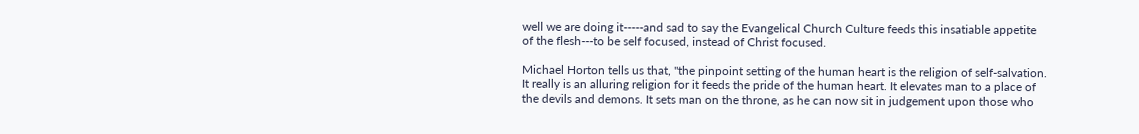well we are doing it-----and sad to say the Evangelical Church Culture feeds this insatiable appetite of the flesh---to be self focused, instead of Christ focused.

Michael Horton tells us that, "the pinpoint setting of the human heart is the religion of self-salvation. It really is an alluring religion for it feeds the pride of the human heart. It elevates man to a place of the devils and demons. It sets man on the throne, as he can now sit in judgement upon those who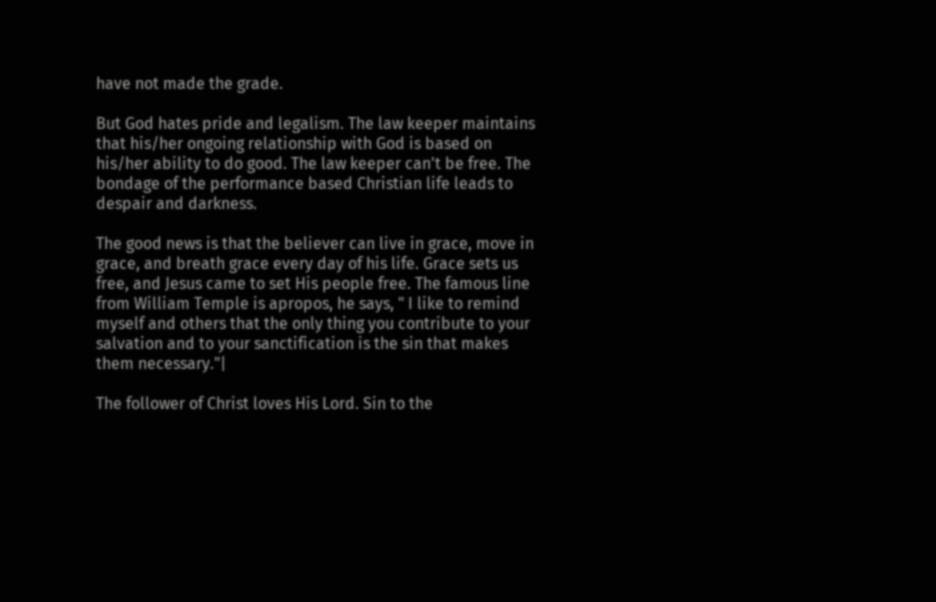have not made the grade.

But God hates pride and legalism. The law keeper maintains that his/her ongoing relationship with God is based on his/her ability to do good. The law keeper can't be free. The bondage of the performance based Christian life leads to despair and darkness.

The good news is that the believer can live in grace, move in grace, and breath grace every day of his life. Grace sets us free, and Jesus came to set His people free. The famous line from William Temple is apropos, he says, " I like to remind myself and others that the only thing you contribute to your salvation and to your sanctification is the sin that makes them necessary."|

The follower of Christ loves His Lord. Sin to the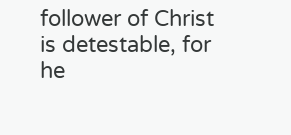follower of Christ is detestable, for he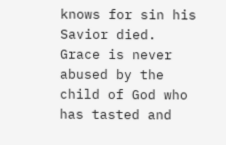knows for sin his Savior died. Grace is never abused by the child of God who has tasted and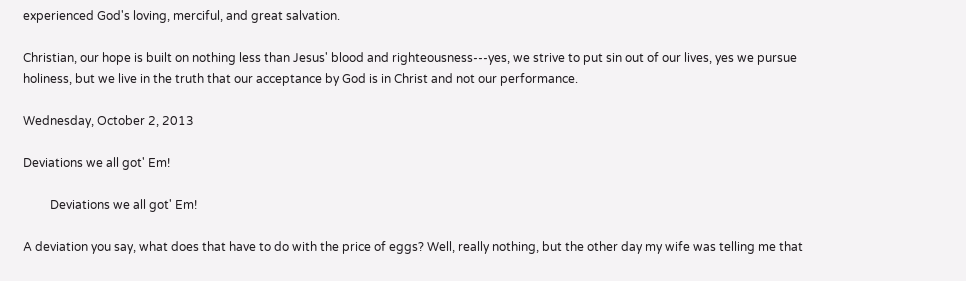experienced God's loving, merciful, and great salvation.

Christian, our hope is built on nothing less than Jesus' blood and righteousness---yes, we strive to put sin out of our lives, yes we pursue holiness, but we live in the truth that our acceptance by God is in Christ and not our performance.

Wednesday, October 2, 2013

Deviations we all got' Em!

         Deviations we all got' Em!

A deviation you say, what does that have to do with the price of eggs? Well, really nothing, but the other day my wife was telling me that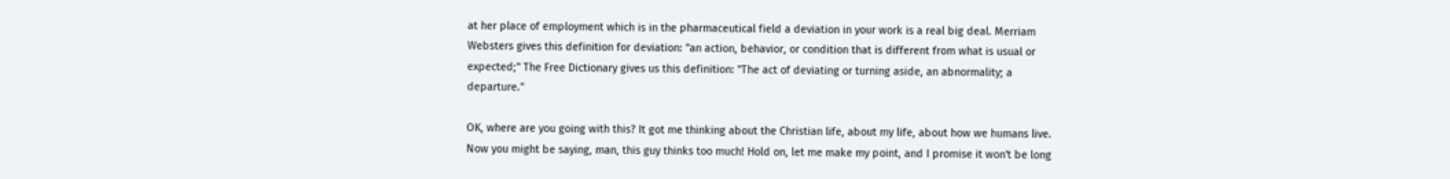at her place of employment which is in the pharmaceutical field a deviation in your work is a real big deal. Merriam Websters gives this definition for deviation: "an action, behavior, or condition that is different from what is usual or expected;" The Free Dictionary gives us this definition: "The act of deviating or turning aside, an abnormality; a departure."

OK, where are you going with this? It got me thinking about the Christian life, about my life, about how we humans live. Now you might be saying, man, this guy thinks too much! Hold on, let me make my point, and I promise it won't be long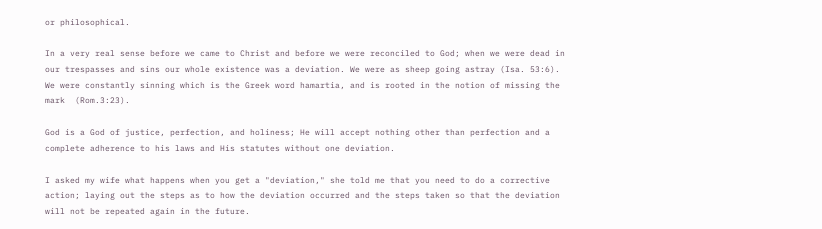or philosophical.

In a very real sense before we came to Christ and before we were reconciled to God; when we were dead in our trespasses and sins our whole existence was a deviation. We were as sheep going astray (Isa. 53:6). We were constantly sinning which is the Greek word hamartia, and is rooted in the notion of missing the mark  (Rom.3:23).

God is a God of justice, perfection, and holiness; He will accept nothing other than perfection and a complete adherence to his laws and His statutes without one deviation.

I asked my wife what happens when you get a "deviation," she told me that you need to do a corrective action; laying out the steps as to how the deviation occurred and the steps taken so that the deviation will not be repeated again in the future.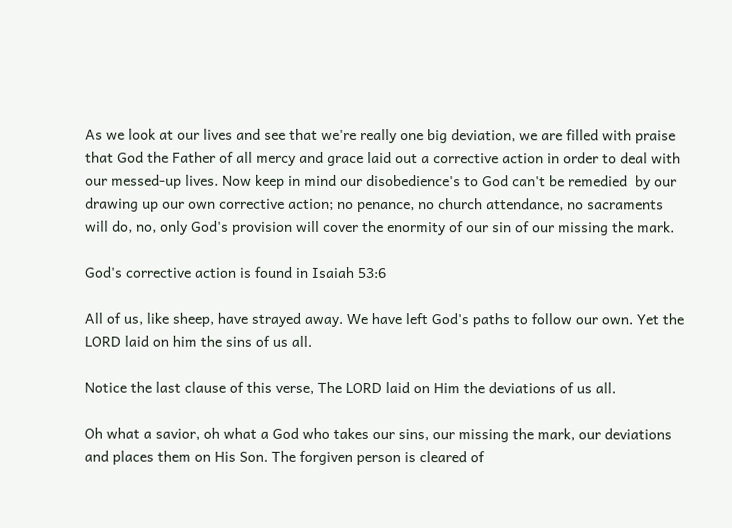As we look at our lives and see that we're really one big deviation, we are filled with praise that God the Father of all mercy and grace laid out a corrective action in order to deal with our messed-up lives. Now keep in mind our disobedience's to God can't be remedied  by our drawing up our own corrective action; no penance, no church attendance, no sacraments will do, no, only God's provision will cover the enormity of our sin of our missing the mark.

God's corrective action is found in Isaiah 53:6

All of us, like sheep, have strayed away. We have left God's paths to follow our own. Yet the LORD laid on him the sins of us all.

Notice the last clause of this verse, The LORD laid on Him the deviations of us all.

Oh what a savior, oh what a God who takes our sins, our missing the mark, our deviations and places them on His Son. The forgiven person is cleared of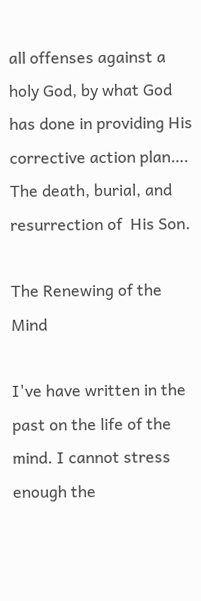all offenses against a holy God, by what God has done in providing His corrective action plan…. The death, burial, and resurrection of  His Son.

The Renewing of the Mind

I've have written in the past on the life of the mind. I cannot stress enough the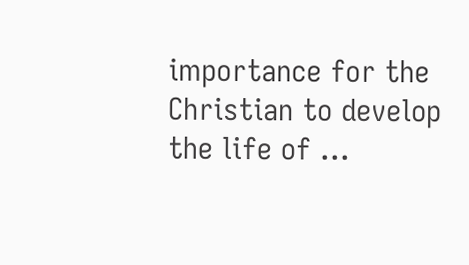importance for the Christian to develop the life of ...